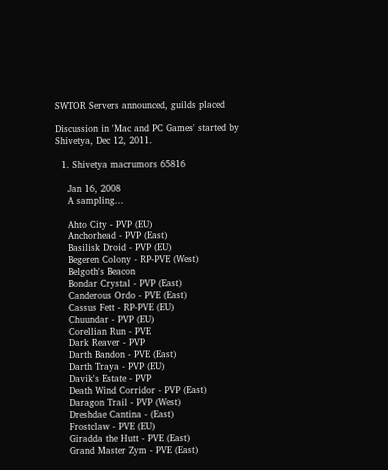SWTOR Servers announced, guilds placed

Discussion in 'Mac and PC Games' started by Shivetya, Dec 12, 2011.

  1. Shivetya macrumors 65816

    Jan 16, 2008
    A sampling...

    Ahto City - PVP (EU)
    Anchorhead - PVP (East)
    Basilisk Droid - PVP (EU)
    Begeren Colony - RP-PVE (West)
    Belgoth's Beacon
    Bondar Crystal - PVP (East)
    Canderous Ordo - PVE (East)
    Cassus Fett - RP-PVE (EU)
    Chuundar - PVP (EU)
    Corellian Run - PVE
    Dark Reaver - PVP
    Darth Bandon - PVE (East)
    Darth Traya - PVP (EU)
    Davik's Estate - PVP
    Death Wind Corridor - PVP (East)
    Daragon Trail - PVP (West)
    Dreshdae Cantina - (East)
    Frostclaw - PVE (EU)
    Giradda the Hutt - PVE (East)
    Grand Master Zym - PVE (East)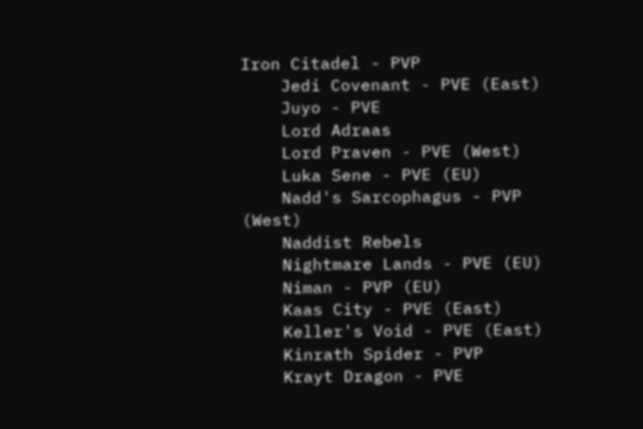Iron Citadel - PVP
    Jedi Covenant - PVE (East)
    Juyo - PVE
    Lord Adraas
    Lord Praven - PVE (West)
    Luka Sene - PVE (EU)
    Nadd's Sarcophagus - PVP (West)
    Naddist Rebels
    Nightmare Lands - PVE (EU)
    Niman - PVP (EU)
    Kaas City - PVE (East)
    Keller's Void - PVE (East)
    Kinrath Spider - PVP
    Krayt Dragon - PVE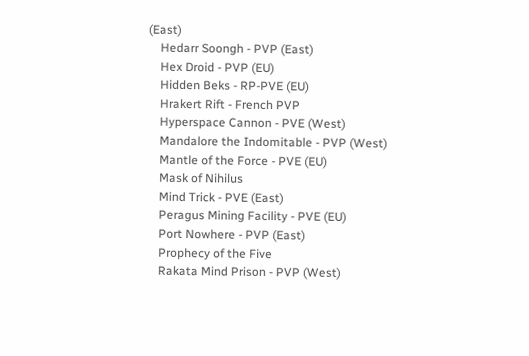(East)
    Hedarr Soongh - PVP (East)
    Hex Droid - PVP (EU)
    Hidden Beks - RP-PVE (EU)
    Hrakert Rift - French PVP
    Hyperspace Cannon - PVE (West)
    Mandalore the Indomitable - PVP (West)
    Mantle of the Force - PVE (EU)
    Mask of Nihilus
    Mind Trick - PVE (East)
    Peragus Mining Facility - PVE (EU)
    Port Nowhere - PVP (East)
    Prophecy of the Five
    Rakata Mind Prison - PVP (West)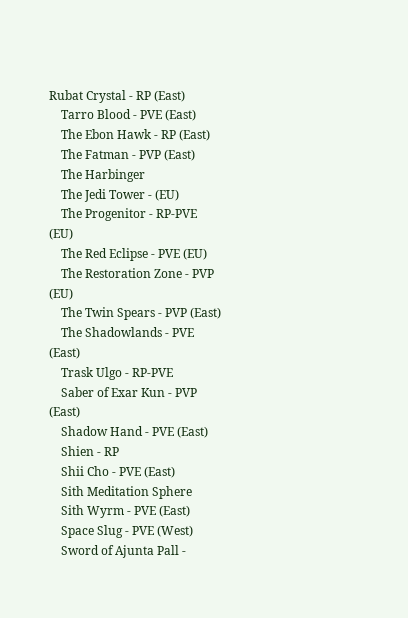Rubat Crystal - RP (East)
    Tarro Blood - PVE (East)
    The Ebon Hawk - RP (East)
    The Fatman - PVP (East)
    The Harbinger
    The Jedi Tower - (EU)
    The Progenitor - RP-PVE (EU)
    The Red Eclipse - PVE (EU)
    The Restoration Zone - PVP (EU)
    The Twin Spears - PVP (East)
    The Shadowlands - PVE (East)
    Trask Ulgo - RP-PVE
    Saber of Exar Kun - PVP (East)
    Shadow Hand - PVE (East)
    Shien - RP
    Shii Cho - PVE (East)
    Sith Meditation Sphere
    Sith Wyrm - PVE (East)
    Space Slug - PVE (West)
    Sword of Ajunta Pall -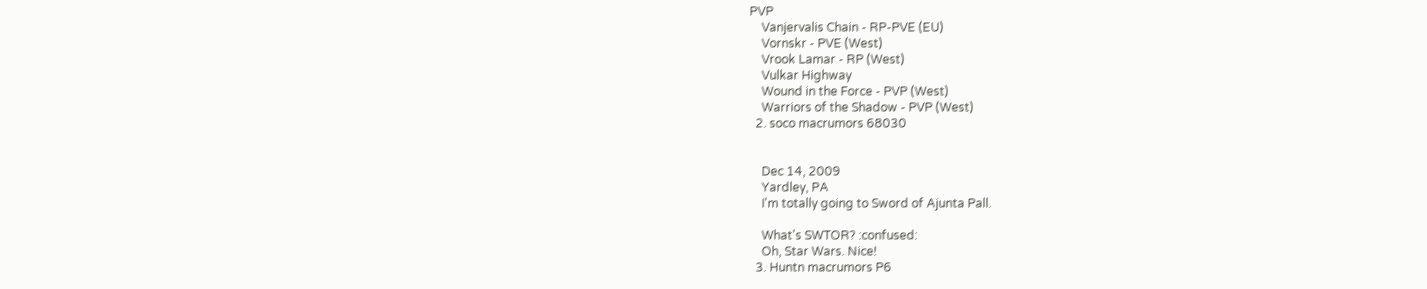PVP
    Vanjervalis Chain - RP-PVE (EU)
    Vornskr - PVE (West)
    Vrook Lamar - RP (West)
    Vulkar Highway
    Wound in the Force - PVP (West)
    Warriors of the Shadow - PVP (West)
  2. soco macrumors 68030


    Dec 14, 2009
    Yardley, PA
    I'm totally going to Sword of Ajunta Pall.

    What's SWTOR? :confused:
    Oh, Star Wars. Nice!
  3. Huntn macrumors P6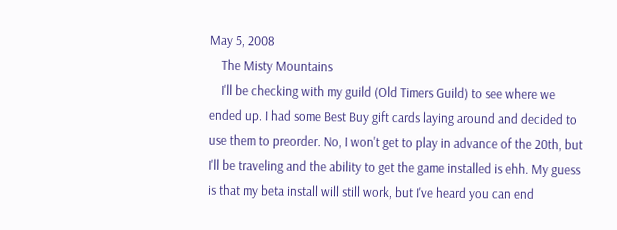May 5, 2008
    The Misty Mountains
    I'll be checking with my guild (Old Timers Guild) to see where we ended up. I had some Best Buy gift cards laying around and decided to use them to preorder. No, I won't get to play in advance of the 20th, but I'll be traveling and the ability to get the game installed is ehh. My guess is that my beta install will still work, but I've heard you can end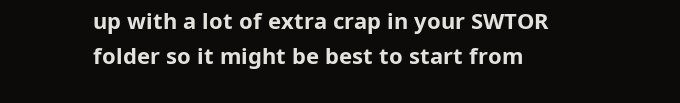up with a lot of extra crap in your SWTOR folder so it might be best to start from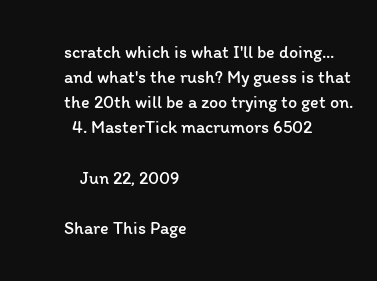scratch which is what I'll be doing... and what's the rush? My guess is that the 20th will be a zoo trying to get on.
  4. MasterTick macrumors 6502

    Jun 22, 2009

Share This Page